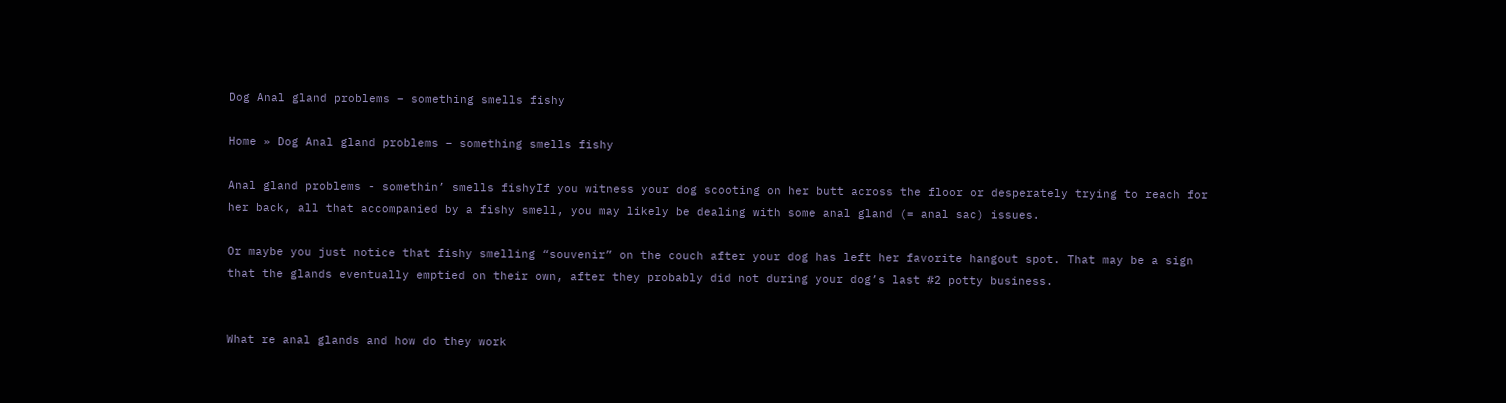Dog Anal gland problems – something smells fishy

Home » Dog Anal gland problems – something smells fishy

Anal gland problems - somethin’ smells fishyIf you witness your dog scooting on her butt across the floor or desperately trying to reach for her back, all that accompanied by a fishy smell, you may likely be dealing with some anal gland (= anal sac) issues.

Or maybe you just notice that fishy smelling “souvenir” on the couch after your dog has left her favorite hangout spot. That may be a sign that the glands eventually emptied on their own, after they probably did not during your dog’s last #2 potty business.


What re anal glands and how do they work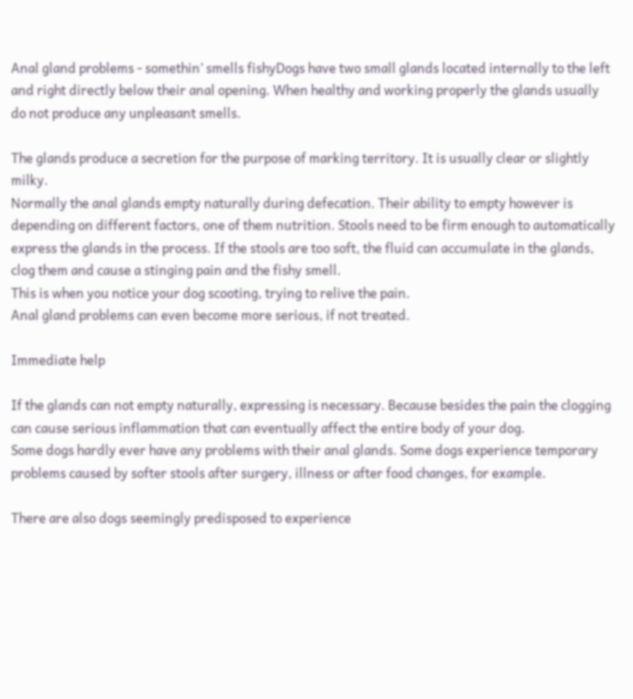Anal gland problems - somethin’ smells fishyDogs have two small glands located internally to the left and right directly below their anal opening. When healthy and working properly the glands usually do not produce any unpleasant smells.

The glands produce a secretion for the purpose of marking territory. It is usually clear or slightly milky.
Normally the anal glands empty naturally during defecation. Their ability to empty however is depending on different factors, one of them nutrition. Stools need to be firm enough to automatically express the glands in the process. If the stools are too soft, the fluid can accumulate in the glands, clog them and cause a stinging pain and the fishy smell.
This is when you notice your dog scooting, trying to relive the pain.
Anal gland problems can even become more serious, if not treated.

Immediate help

If the glands can not empty naturally, expressing is necessary. Because besides the pain the clogging can cause serious inflammation that can eventually affect the entire body of your dog.
Some dogs hardly ever have any problems with their anal glands. Some dogs experience temporary problems caused by softer stools after surgery, illness or after food changes, for example.

There are also dogs seemingly predisposed to experience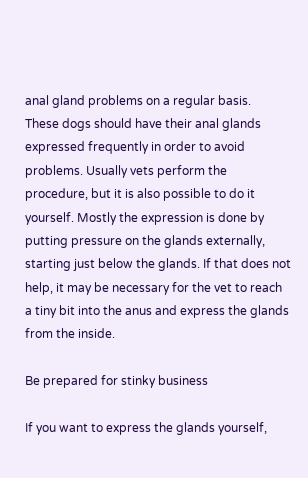anal gland problems on a regular basis.
These dogs should have their anal glands expressed frequently in order to avoid problems. Usually vets perform the procedure, but it is also possible to do it yourself. Mostly the expression is done by putting pressure on the glands externally, starting just below the glands. If that does not help, it may be necessary for the vet to reach a tiny bit into the anus and express the glands from the inside.

Be prepared for stinky business

If you want to express the glands yourself,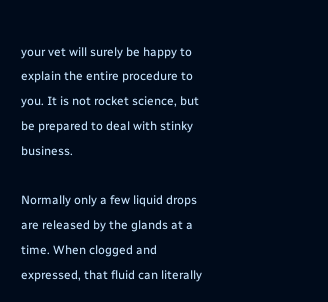your vet will surely be happy to explain the entire procedure to you. It is not rocket science, but be prepared to deal with stinky business.

Normally only a few liquid drops are released by the glands at a time. When clogged and expressed, that fluid can literally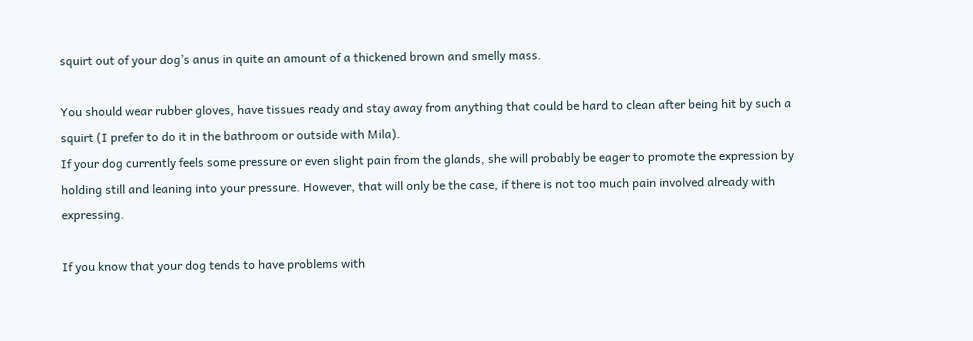squirt out of your dog’s anus in quite an amount of a thickened brown and smelly mass.

You should wear rubber gloves, have tissues ready and stay away from anything that could be hard to clean after being hit by such a squirt (I prefer to do it in the bathroom or outside with Mila).
If your dog currently feels some pressure or even slight pain from the glands, she will probably be eager to promote the expression by holding still and leaning into your pressure. However, that will only be the case, if there is not too much pain involved already with expressing.

If you know that your dog tends to have problems with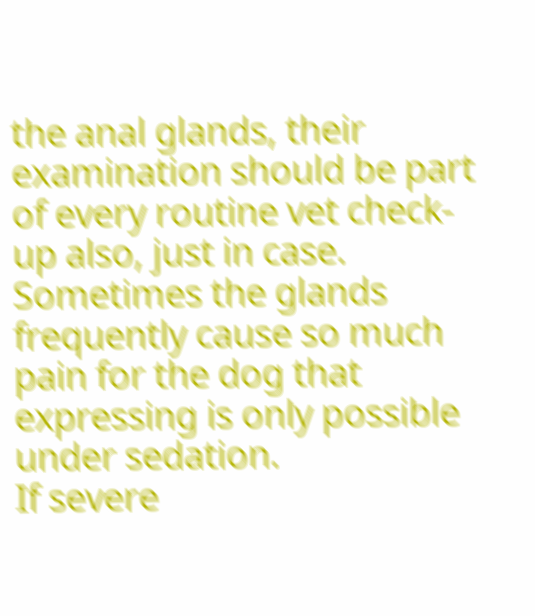the anal glands, their examination should be part of every routine vet check-up also, just in case. Sometimes the glands frequently cause so much pain for the dog that expressing is only possible under sedation.
If severe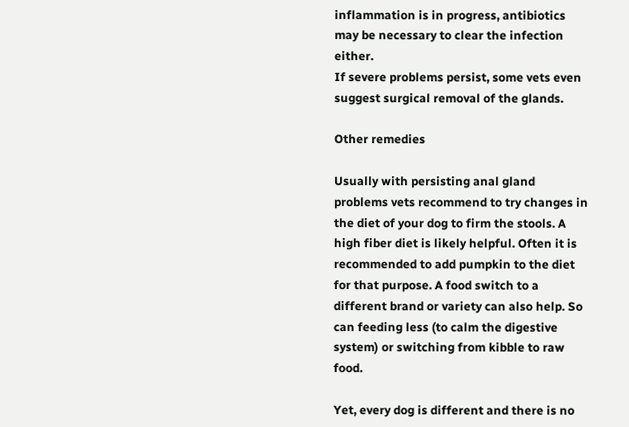inflammation is in progress, antibiotics may be necessary to clear the infection either.
If severe problems persist, some vets even suggest surgical removal of the glands.

Other remedies

Usually with persisting anal gland problems vets recommend to try changes in the diet of your dog to firm the stools. A high fiber diet is likely helpful. Often it is recommended to add pumpkin to the diet for that purpose. A food switch to a different brand or variety can also help. So can feeding less (to calm the digestive system) or switching from kibble to raw food.

Yet, every dog is different and there is no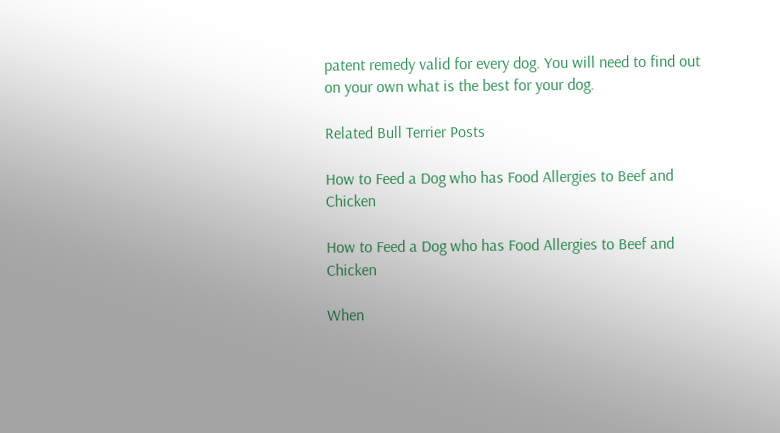patent remedy valid for every dog. You will need to find out on your own what is the best for your dog.

Related Bull Terrier Posts

How to Feed a Dog who has Food Allergies to Beef and Chicken

How to Feed a Dog who has Food Allergies to Beef and Chicken

When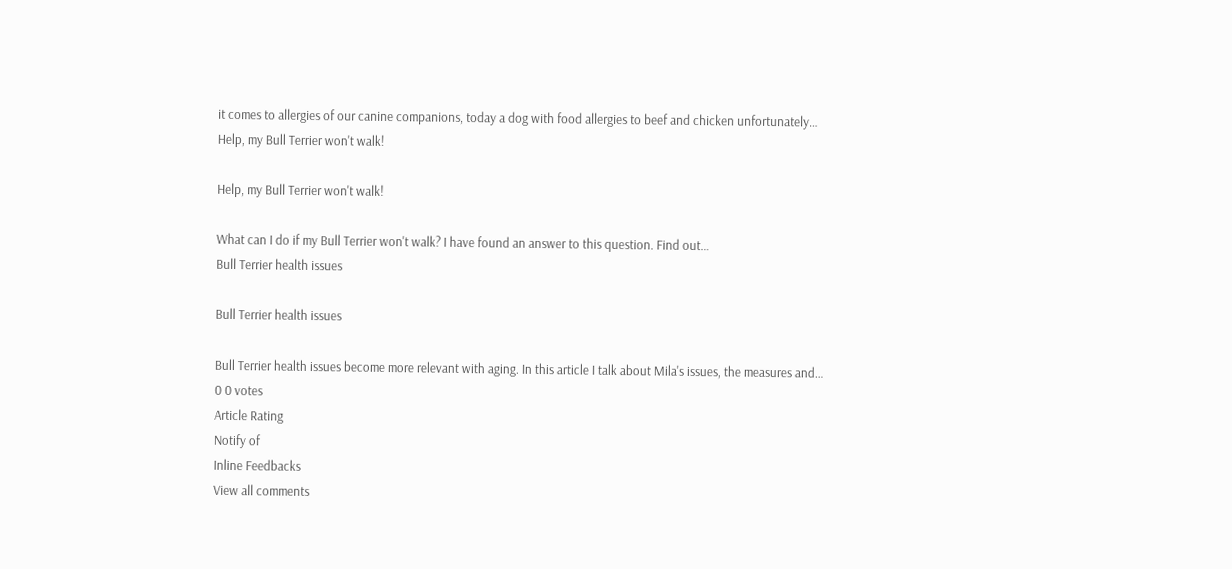it comes to allergies of our canine companions, today a dog with food allergies to beef and chicken unfortunately…
Help, my Bull Terrier won't walk!

Help, my Bull Terrier won't walk!

What can I do if my Bull Terrier won't walk? I have found an answer to this question. Find out…
Bull Terrier health issues

Bull Terrier health issues

Bull Terrier health issues become more relevant with aging. In this article I talk about Mila's issues, the measures and…
0 0 votes
Article Rating
Notify of
Inline Feedbacks
View all comments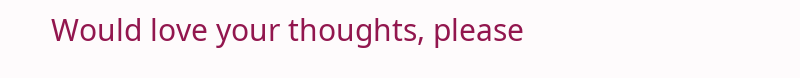Would love your thoughts, please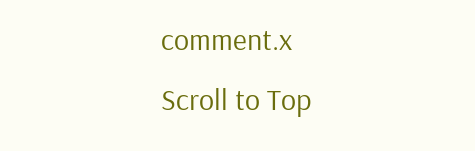comment.x
Scroll to Top